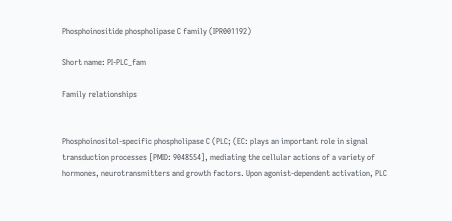Phosphoinositide phospholipase C family (IPR001192)

Short name: PI-PLC_fam

Family relationships


Phosphoinositol-specific phospholipase C (PLC; (EC: plays an important role in signal transduction processes [PMID: 9048554], mediating the cellular actions of a variety of hormones, neurotransmitters and growth factors. Upon agonist-dependent activation, PLC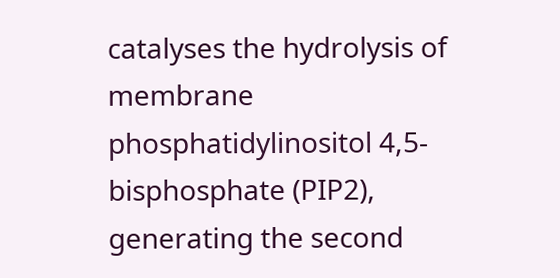catalyses the hydrolysis of membrane phosphatidylinositol 4,5-bisphosphate (PIP2), generating the second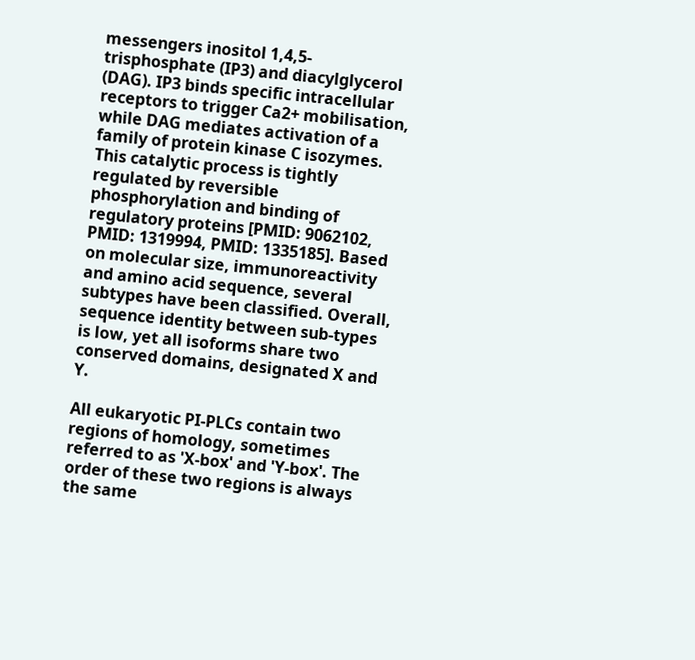messengers inositol 1,4,5-trisphosphate (IP3) and diacylglycerol (DAG). IP3 binds specific intracellular receptors to trigger Ca2+ mobilisation, while DAG mediates activation of a family of protein kinase C isozymes. This catalytic process is tightly regulated by reversible phosphorylation and binding of regulatory proteins [PMID: 9062102, PMID: 1319994, PMID: 1335185]. Based on molecular size, immunoreactivity and amino acid sequence, several subtypes have been classified. Overall, sequence identity between sub-types is low, yet all isoforms share two conserved domains, designated X and Y.

All eukaryotic PI-PLCs contain two regions of homology, sometimes referred to as 'X-box' and 'Y-box'. The order of these two regions is always the same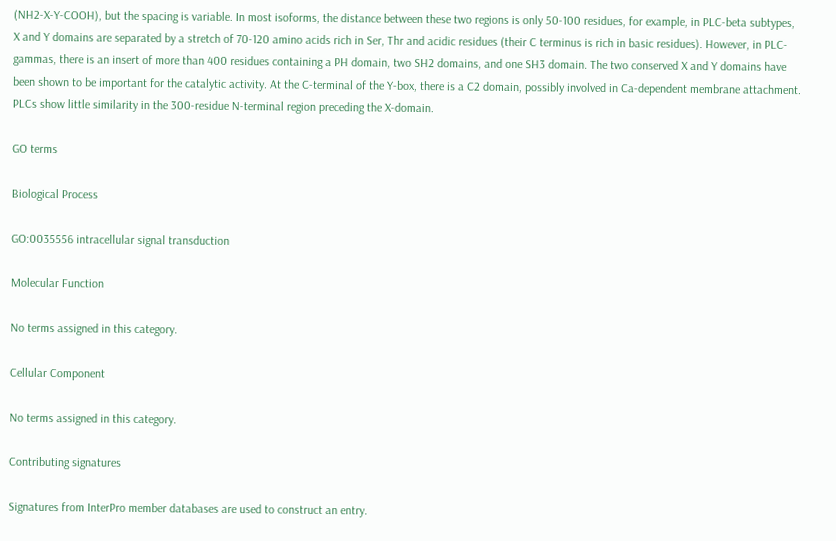(NH2-X-Y-COOH), but the spacing is variable. In most isoforms, the distance between these two regions is only 50-100 residues, for example, in PLC-beta subtypes, X and Y domains are separated by a stretch of 70-120 amino acids rich in Ser, Thr and acidic residues (their C terminus is rich in basic residues). However, in PLC-gammas, there is an insert of more than 400 residues containing a PH domain, two SH2 domains, and one SH3 domain. The two conserved X and Y domains have been shown to be important for the catalytic activity. At the C-terminal of the Y-box, there is a C2 domain, possibly involved in Ca-dependent membrane attachment. PLCs show little similarity in the 300-residue N-terminal region preceding the X-domain.

GO terms

Biological Process

GO:0035556 intracellular signal transduction

Molecular Function

No terms assigned in this category.

Cellular Component

No terms assigned in this category.

Contributing signatures

Signatures from InterPro member databases are used to construct an entry.